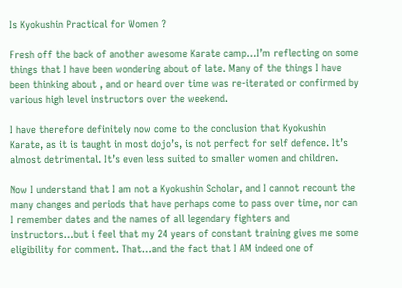Is Kyokushin Practical for Women ?

Fresh off the back of another awesome Karate camp…I’m reflecting on some things that I have been wondering about of late. Many of the things I have been thinking about , and or heard over time was re-iterated or confirmed by various high level instructors over the weekend.

I have therefore definitely now come to the conclusion that Kyokushin Karate, as it is taught in most dojo’s, is not perfect for self defence. It’s almost detrimental. It’s even less suited to smaller women and children.

Now I understand that I am not a Kyokushin Scholar, and I cannot recount the many changes and periods that have perhaps come to pass over time, nor can I remember dates and the names of all legendary fighters and instructors…but i feel that my 24 years of constant training gives me some eligibility for comment. That…and the fact that I AM indeed one of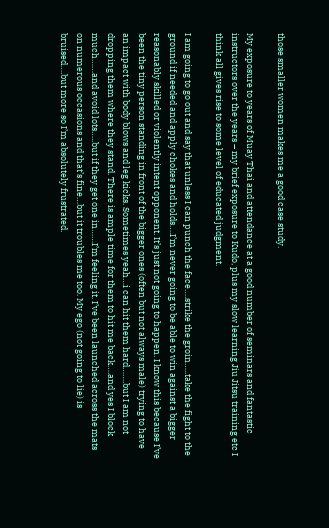those smaller women makes me a good case study.

My exposure to years of Muay Thai and attendance at a good number of seminars and fantastic instructors over the years – my brief exposure to Kudo, plus my slow learning Jiu Jitsu training etc I think all gives rise to some level of educated judgment.

I am going to go out and say that unless I can punch the face….strike the groin…..take the fight to the ground if needed and apply chokes and holds….I’m never going to be able to win against a bigger reasonably skilled or violently intent opponent. It’s just not going to happen. I know this because I’ve been the tiny person standing in front of the bigger ones (often but not always male) trying to have an impact with body blows and leg kicks. Sometimes yeah…i can hit them hard…….but I am not dropping them where they stand. There is ample time for them to hit me back….and yes I block much……and avoid lots…..but if they get one in……I’m feeling it. I’ve been launched across the mats on numerous occasions and that’s fine…but it troubles me too. My ego (not going to lie) is bruised….but more so I’m absolutely frustrated.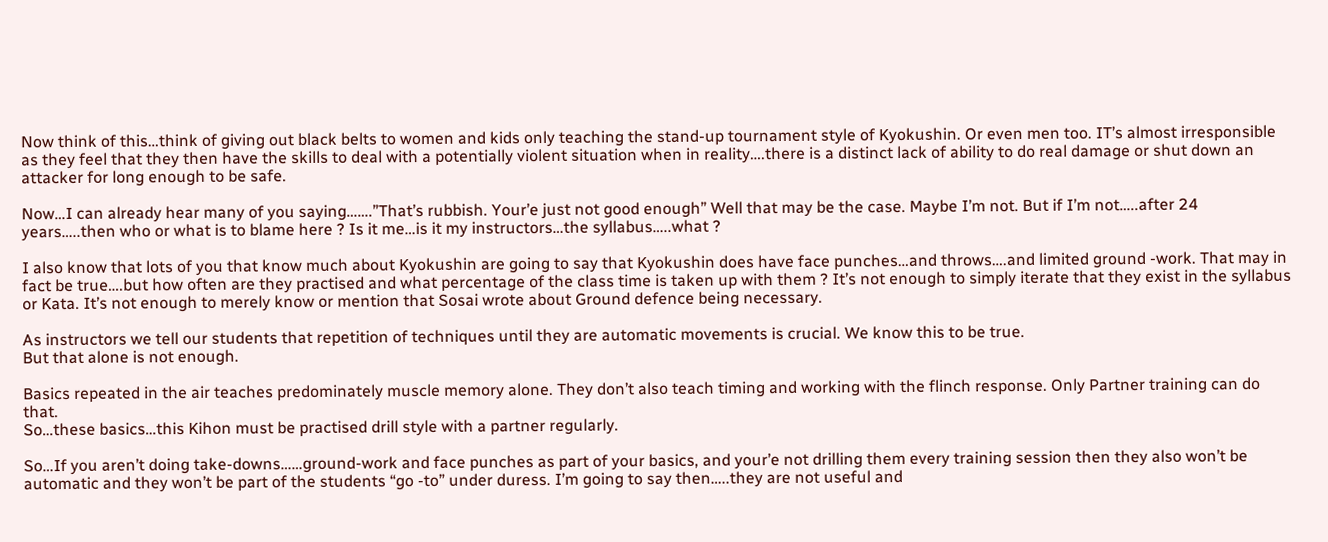Now think of this…think of giving out black belts to women and kids only teaching the stand-up tournament style of Kyokushin. Or even men too. IT’s almost irresponsible as they feel that they then have the skills to deal with a potentially violent situation when in reality….there is a distinct lack of ability to do real damage or shut down an attacker for long enough to be safe.

Now…I can already hear many of you saying…….”That’s rubbish. Your’e just not good enough” Well that may be the case. Maybe I’m not. But if I’m not…..after 24 years…..then who or what is to blame here ? Is it me…is it my instructors…the syllabus…..what ?

I also know that lots of you that know much about Kyokushin are going to say that Kyokushin does have face punches…and throws….and limited ground -work. That may in fact be true….but how often are they practised and what percentage of the class time is taken up with them ? It’s not enough to simply iterate that they exist in the syllabus or Kata. It’s not enough to merely know or mention that Sosai wrote about Ground defence being necessary.

As instructors we tell our students that repetition of techniques until they are automatic movements is crucial. We know this to be true.
But that alone is not enough.

Basics repeated in the air teaches predominately muscle memory alone. They don’t also teach timing and working with the flinch response. Only Partner training can do that.
So…these basics…this Kihon must be practised drill style with a partner regularly.

So…If you aren’t doing take-downs……ground-work and face punches as part of your basics, and your’e not drilling them every training session then they also won’t be automatic and they won’t be part of the students “go -to” under duress. I’m going to say then…..they are not useful and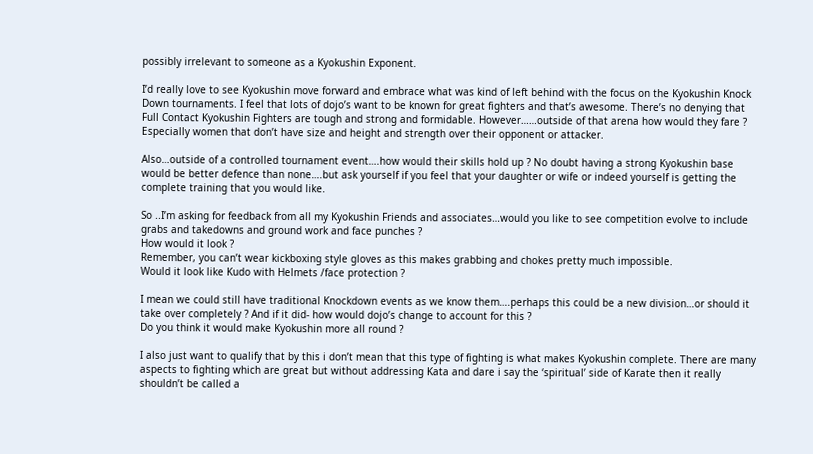possibly irrelevant to someone as a Kyokushin Exponent.

I’d really love to see Kyokushin move forward and embrace what was kind of left behind with the focus on the Kyokushin Knock Down tournaments. I feel that lots of dojo’s want to be known for great fighters and that’s awesome. There’s no denying that Full Contact Kyokushin Fighters are tough and strong and formidable. However……outside of that arena how would they fare ? Especially women that don’t have size and height and strength over their opponent or attacker.

Also…outside of a controlled tournament event….how would their skills hold up ? No doubt having a strong Kyokushin base would be better defence than none….but ask yourself if you feel that your daughter or wife or indeed yourself is getting the complete training that you would like.

So ..I’m asking for feedback from all my Kyokushin Friends and associates…would you like to see competition evolve to include grabs and takedowns and ground work and face punches ?
How would it look ?
Remember, you can’t wear kickboxing style gloves as this makes grabbing and chokes pretty much impossible.
Would it look like Kudo with Helmets /face protection ?

I mean we could still have traditional Knockdown events as we know them….perhaps this could be a new division…or should it take over completely ? And if it did- how would dojo’s change to account for this ?
Do you think it would make Kyokushin more all round ?

I also just want to qualify that by this i don’t mean that this type of fighting is what makes Kyokushin complete. There are many aspects to fighting which are great but without addressing Kata and dare i say the ‘spiritual’ side of Karate then it really shouldn’t be called a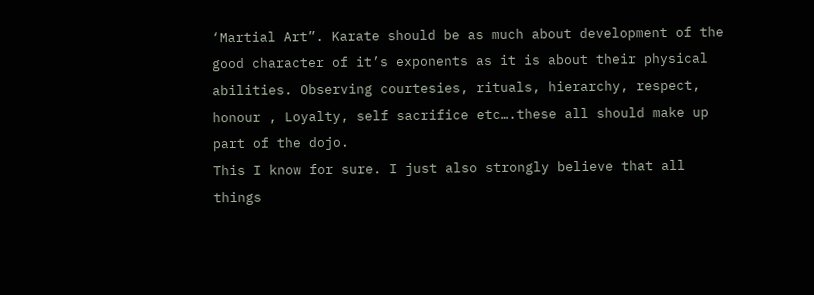‘Martial Art”. Karate should be as much about development of the good character of it’s exponents as it is about their physical abilities. Observing courtesies, rituals, hierarchy, respect, honour , Loyalty, self sacrifice etc….these all should make up part of the dojo.
This I know for sure. I just also strongly believe that all things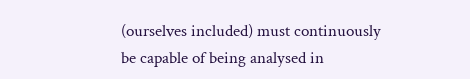(ourselves included) must continuously be capable of being analysed in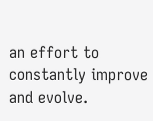an effort to constantly improve and evolve.